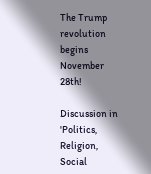The Trump revolution begins November 28th!

Discussion in 'Politics, Religion, Social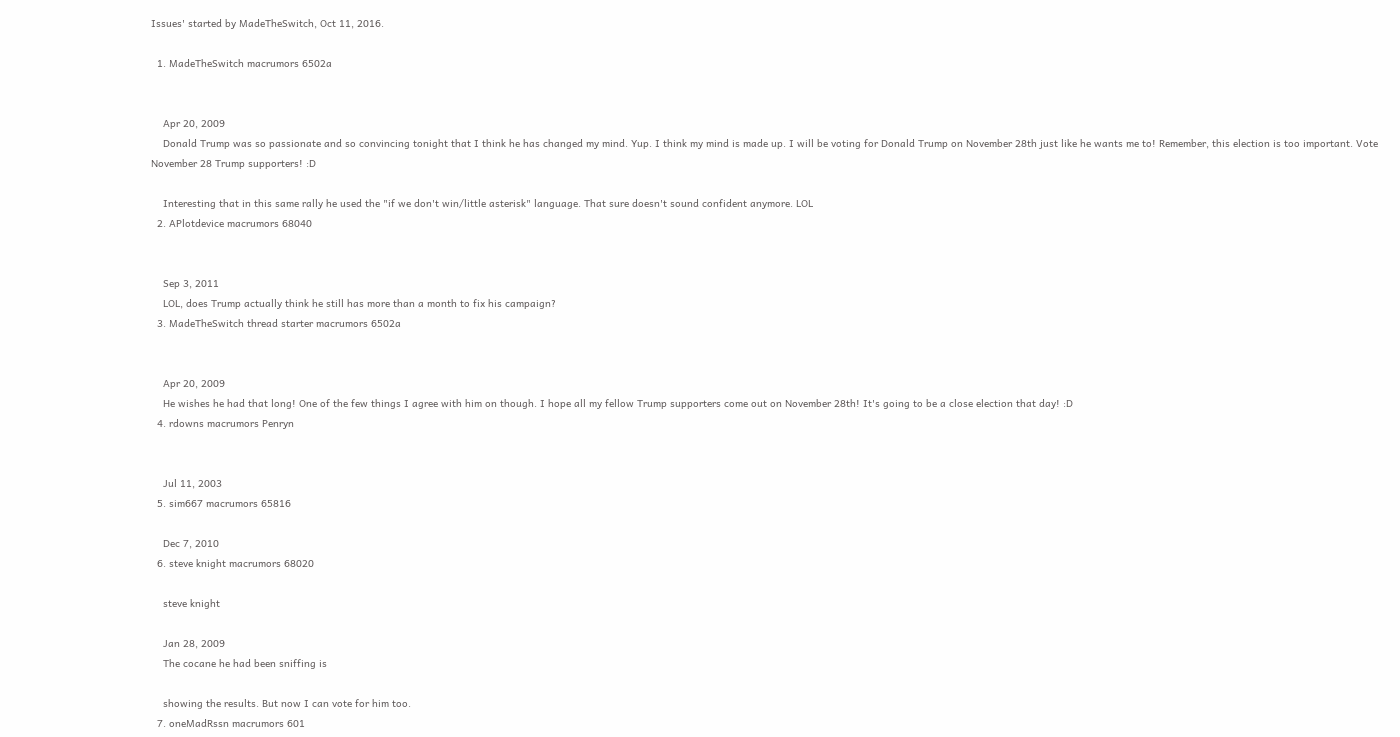Issues' started by MadeTheSwitch, Oct 11, 2016.

  1. MadeTheSwitch macrumors 6502a


    Apr 20, 2009
    Donald Trump was so passionate and so convincing tonight that I think he has changed my mind. Yup. I think my mind is made up. I will be voting for Donald Trump on November 28th just like he wants me to! Remember, this election is too important. Vote November 28 Trump supporters! :D

    Interesting that in this same rally he used the "if we don't win/little asterisk" language. That sure doesn't sound confident anymore. LOL
  2. APlotdevice macrumors 68040


    Sep 3, 2011
    LOL, does Trump actually think he still has more than a month to fix his campaign?
  3. MadeTheSwitch thread starter macrumors 6502a


    Apr 20, 2009
    He wishes he had that long! One of the few things I agree with him on though. I hope all my fellow Trump supporters come out on November 28th! It's going to be a close election that day! :D
  4. rdowns macrumors Penryn


    Jul 11, 2003
  5. sim667 macrumors 65816

    Dec 7, 2010
  6. steve knight macrumors 68020

    steve knight

    Jan 28, 2009
    The cocane he had been sniffing is

    showing the results. But now I can vote for him too.
  7. oneMadRssn macrumors 601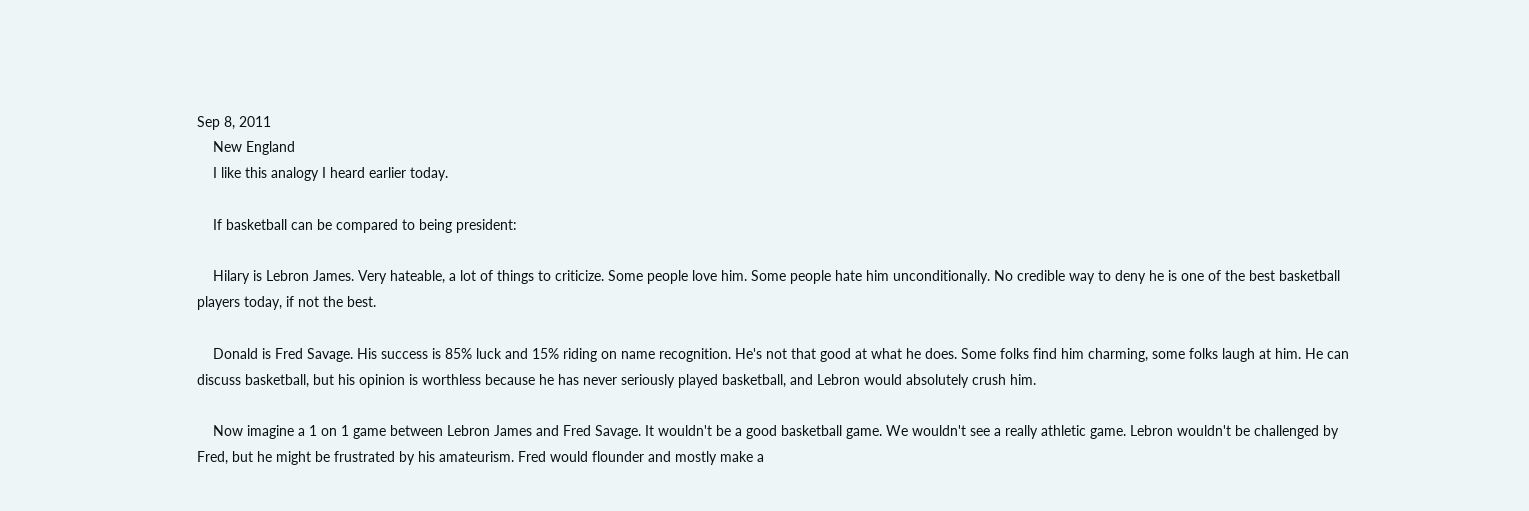Sep 8, 2011
    New England
    I like this analogy I heard earlier today.

    If basketball can be compared to being president:

    Hilary is Lebron James. Very hateable, a lot of things to criticize. Some people love him. Some people hate him unconditionally. No credible way to deny he is one of the best basketball players today, if not the best.

    Donald is Fred Savage. His success is 85% luck and 15% riding on name recognition. He's not that good at what he does. Some folks find him charming, some folks laugh at him. He can discuss basketball, but his opinion is worthless because he has never seriously played basketball, and Lebron would absolutely crush him.

    Now imagine a 1 on 1 game between Lebron James and Fred Savage. It wouldn't be a good basketball game. We wouldn't see a really athletic game. Lebron wouldn't be challenged by Fred, but he might be frustrated by his amateurism. Fred would flounder and mostly make a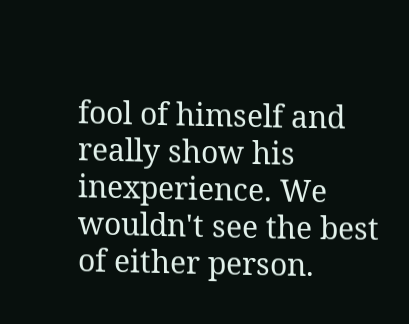fool of himself and really show his inexperience. We wouldn't see the best of either person.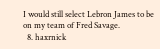I would still select Lebron James to be on my team of Fred Savage.
  8. haxrnick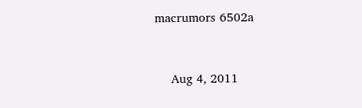macrumors 6502a


    Aug 4, 2011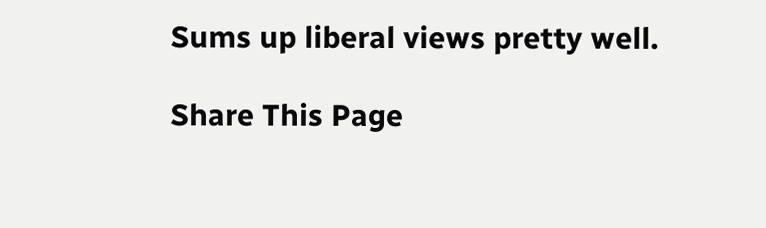Sums up liberal views pretty well.

Share This Page